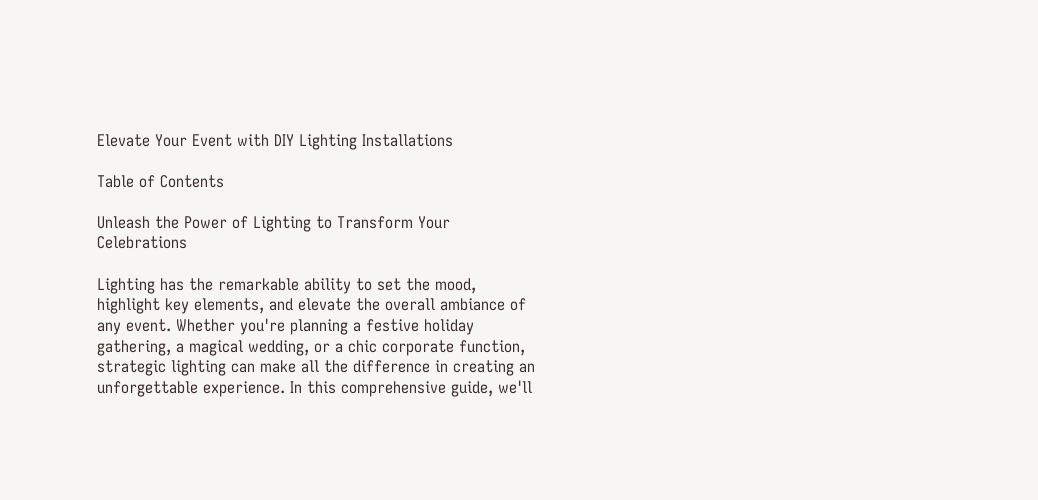Elevate Your Event with DIY Lighting Installations

Table of Contents

Unleash the Power of Lighting to Transform Your Celebrations

Lighting has the remarkable ability to set the mood, highlight key elements, and elevate the overall ambiance of any event. Whether you're planning a festive holiday gathering, a magical wedding, or a chic corporate function, strategic lighting can make all the difference in creating an unforgettable experience. In this comprehensive guide, we'll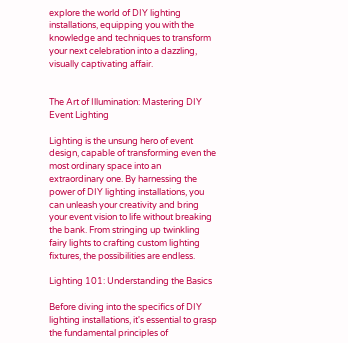explore the world of DIY lighting installations, equipping you with the knowledge and techniques to transform your next celebration into a dazzling, visually captivating affair.


The Art of Illumination: Mastering DIY Event Lighting

Lighting is the unsung hero of event design, capable of transforming even the most ordinary space into an extraordinary one. By harnessing the power of DIY lighting installations, you can unleash your creativity and bring your event vision to life without breaking the bank. From stringing up twinkling fairy lights to crafting custom lighting fixtures, the possibilities are endless.

Lighting 101: Understanding the Basics

Before diving into the specifics of DIY lighting installations, it's essential to grasp the fundamental principles of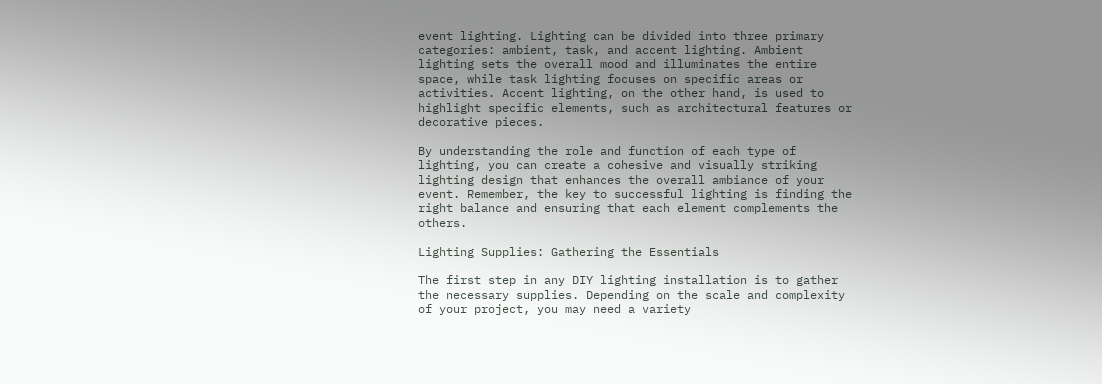event lighting. Lighting can be divided into three primary categories: ambient, task, and accent lighting. Ambient lighting sets the overall mood and illuminates the entire space, while task lighting focuses on specific areas or activities. Accent lighting, on the other hand, is used to highlight specific elements, such as architectural features or decorative pieces.

By understanding the role and function of each type of lighting, you can create a cohesive and visually striking lighting design that enhances the overall ambiance of your event. Remember, the key to successful lighting is finding the right balance and ensuring that each element complements the others.

Lighting Supplies: Gathering the Essentials

The first step in any DIY lighting installation is to gather the necessary supplies. Depending on the scale and complexity of your project, you may need a variety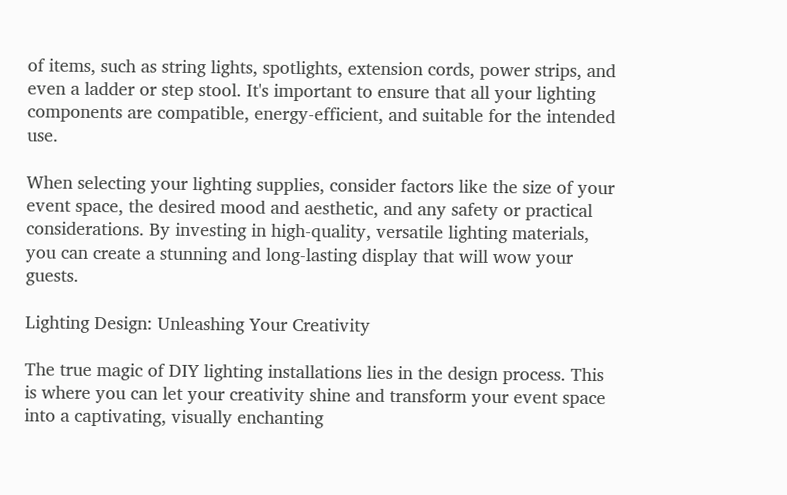of items, such as string lights, spotlights, extension cords, power strips, and even a ladder or step stool. It's important to ensure that all your lighting components are compatible, energy-efficient, and suitable for the intended use.

When selecting your lighting supplies, consider factors like the size of your event space, the desired mood and aesthetic, and any safety or practical considerations. By investing in high-quality, versatile lighting materials, you can create a stunning and long-lasting display that will wow your guests.

Lighting Design: Unleashing Your Creativity

The true magic of DIY lighting installations lies in the design process. This is where you can let your creativity shine and transform your event space into a captivating, visually enchanting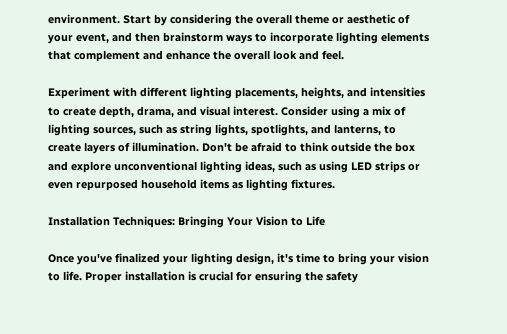environment. Start by considering the overall theme or aesthetic of your event, and then brainstorm ways to incorporate lighting elements that complement and enhance the overall look and feel.

Experiment with different lighting placements, heights, and intensities to create depth, drama, and visual interest. Consider using a mix of lighting sources, such as string lights, spotlights, and lanterns, to create layers of illumination. Don't be afraid to think outside the box and explore unconventional lighting ideas, such as using LED strips or even repurposed household items as lighting fixtures.

Installation Techniques: Bringing Your Vision to Life

Once you've finalized your lighting design, it's time to bring your vision to life. Proper installation is crucial for ensuring the safety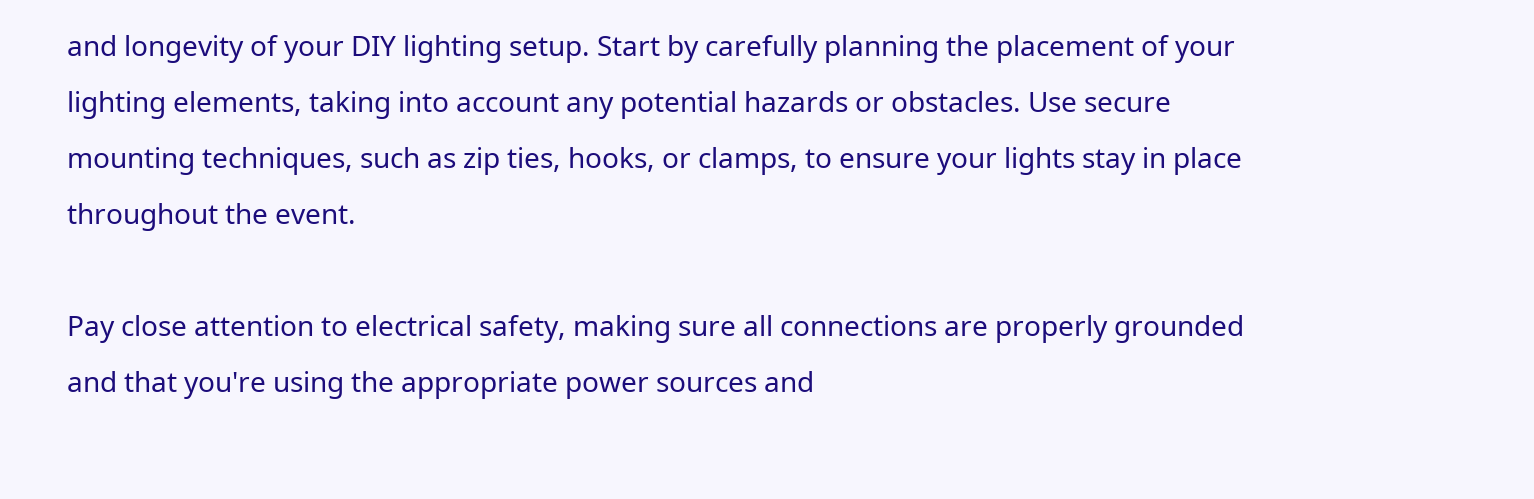and longevity of your DIY lighting setup. Start by carefully planning the placement of your lighting elements, taking into account any potential hazards or obstacles. Use secure mounting techniques, such as zip ties, hooks, or clamps, to ensure your lights stay in place throughout the event.

Pay close attention to electrical safety, making sure all connections are properly grounded and that you're using the appropriate power sources and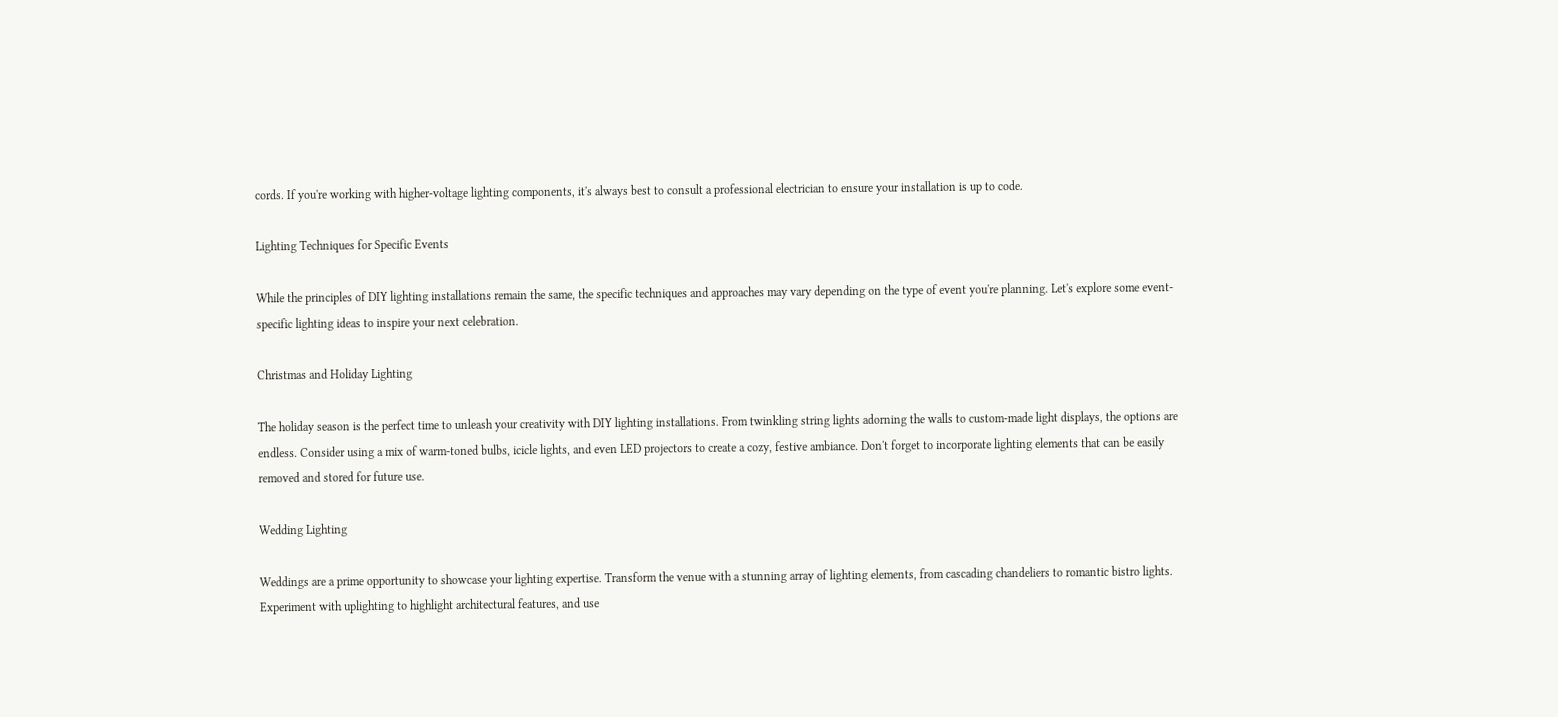cords. If you're working with higher-voltage lighting components, it's always best to consult a professional electrician to ensure your installation is up to code.

Lighting Techniques for Specific Events

While the principles of DIY lighting installations remain the same, the specific techniques and approaches may vary depending on the type of event you're planning. Let's explore some event-specific lighting ideas to inspire your next celebration.

Christmas and Holiday Lighting

The holiday season is the perfect time to unleash your creativity with DIY lighting installations. From twinkling string lights adorning the walls to custom-made light displays, the options are endless. Consider using a mix of warm-toned bulbs, icicle lights, and even LED projectors to create a cozy, festive ambiance. Don't forget to incorporate lighting elements that can be easily removed and stored for future use.

Wedding Lighting

Weddings are a prime opportunity to showcase your lighting expertise. Transform the venue with a stunning array of lighting elements, from cascading chandeliers to romantic bistro lights. Experiment with uplighting to highlight architectural features, and use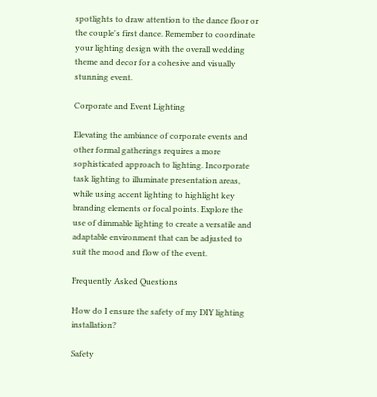spotlights to draw attention to the dance floor or the couple's first dance. Remember to coordinate your lighting design with the overall wedding theme and decor for a cohesive and visually stunning event.

Corporate and Event Lighting

Elevating the ambiance of corporate events and other formal gatherings requires a more sophisticated approach to lighting. Incorporate task lighting to illuminate presentation areas, while using accent lighting to highlight key branding elements or focal points. Explore the use of dimmable lighting to create a versatile and adaptable environment that can be adjusted to suit the mood and flow of the event.

Frequently Asked Questions

How do I ensure the safety of my DIY lighting installation?

Safety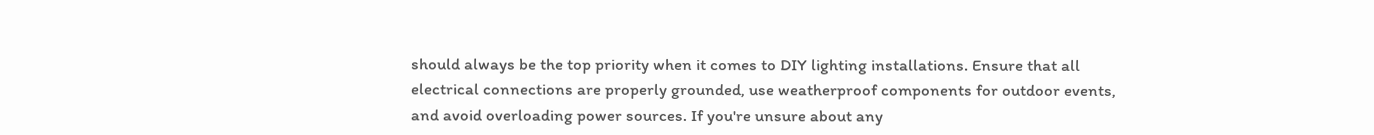should always be the top priority when it comes to DIY lighting installations. Ensure that all electrical connections are properly grounded, use weatherproof components for outdoor events, and avoid overloading power sources. If you're unsure about any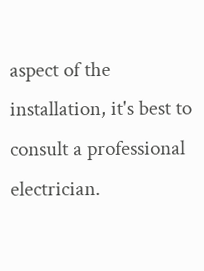aspect of the installation, it's best to consult a professional electrician.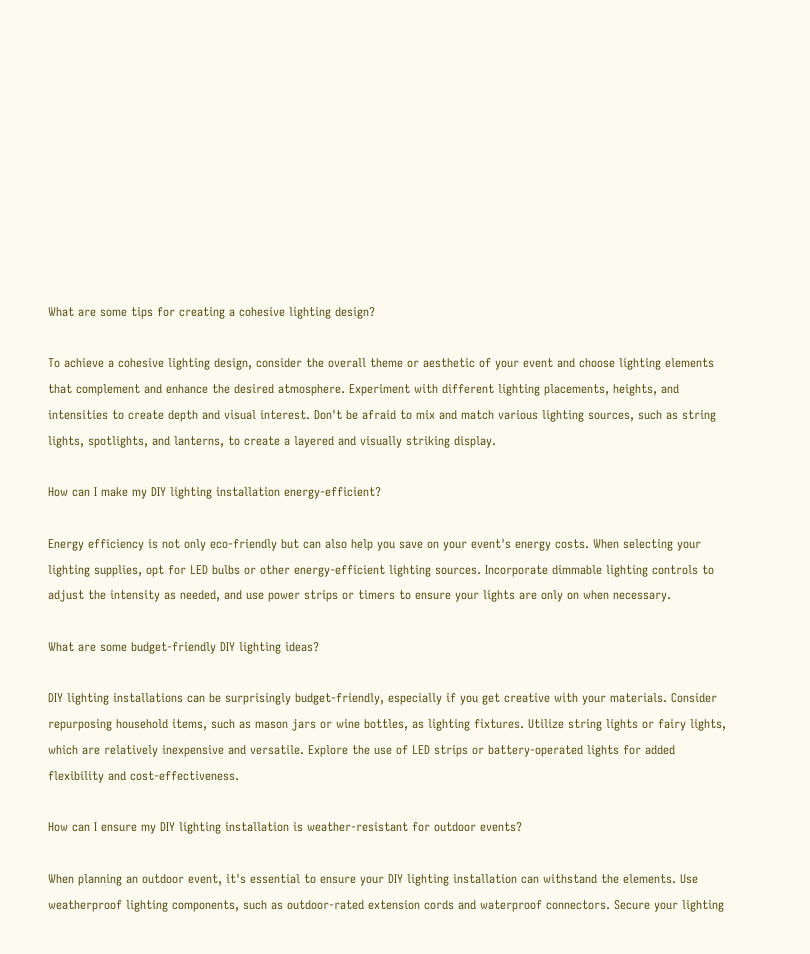What are some tips for creating a cohesive lighting design?

To achieve a cohesive lighting design, consider the overall theme or aesthetic of your event and choose lighting elements that complement and enhance the desired atmosphere. Experiment with different lighting placements, heights, and intensities to create depth and visual interest. Don't be afraid to mix and match various lighting sources, such as string lights, spotlights, and lanterns, to create a layered and visually striking display.

How can I make my DIY lighting installation energy-efficient?

Energy efficiency is not only eco-friendly but can also help you save on your event's energy costs. When selecting your lighting supplies, opt for LED bulbs or other energy-efficient lighting sources. Incorporate dimmable lighting controls to adjust the intensity as needed, and use power strips or timers to ensure your lights are only on when necessary.

What are some budget-friendly DIY lighting ideas?

DIY lighting installations can be surprisingly budget-friendly, especially if you get creative with your materials. Consider repurposing household items, such as mason jars or wine bottles, as lighting fixtures. Utilize string lights or fairy lights, which are relatively inexpensive and versatile. Explore the use of LED strips or battery-operated lights for added flexibility and cost-effectiveness.

How can I ensure my DIY lighting installation is weather-resistant for outdoor events?

When planning an outdoor event, it's essential to ensure your DIY lighting installation can withstand the elements. Use weatherproof lighting components, such as outdoor-rated extension cords and waterproof connectors. Secure your lighting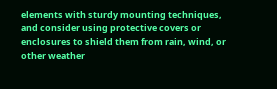elements with sturdy mounting techniques, and consider using protective covers or enclosures to shield them from rain, wind, or other weather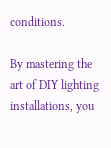conditions.

By mastering the art of DIY lighting installations, you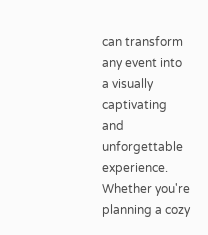can transform any event into a visually captivating and unforgettable experience. Whether you're planning a cozy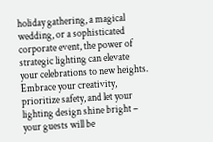holiday gathering, a magical wedding, or a sophisticated corporate event, the power of strategic lighting can elevate your celebrations to new heights. Embrace your creativity, prioritize safety, and let your lighting design shine bright – your guests will be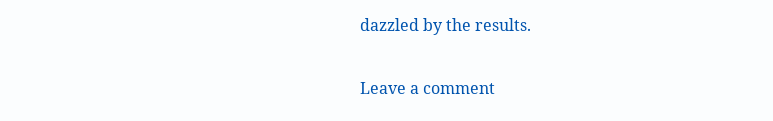dazzled by the results.

Leave a comment